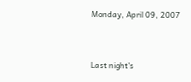Monday, April 09, 2007


Last night's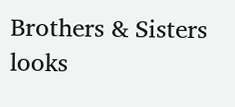Brothers & Sisters looks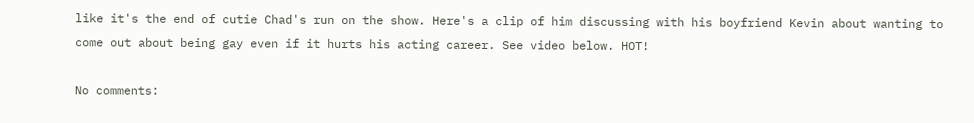like it's the end of cutie Chad's run on the show. Here's a clip of him discussing with his boyfriend Kevin about wanting to come out about being gay even if it hurts his acting career. See video below. HOT!

No comments: